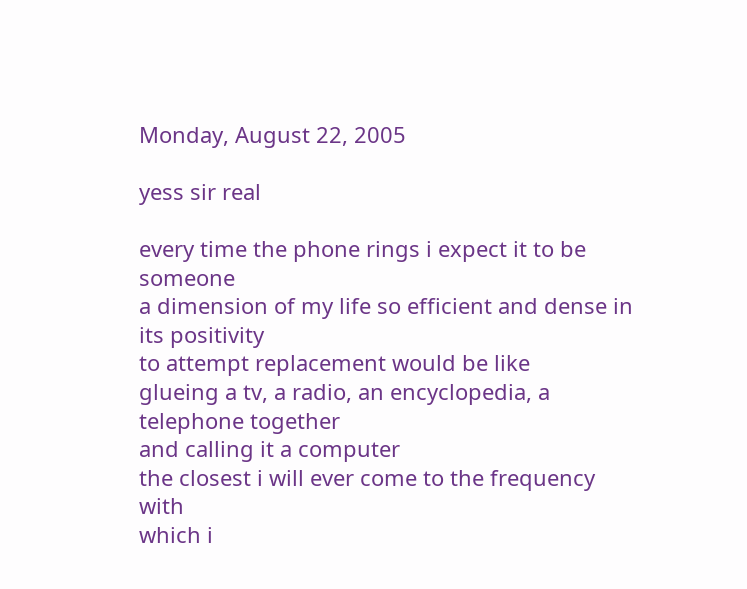Monday, August 22, 2005

yess sir real

every time the phone rings i expect it to be someone
a dimension of my life so efficient and dense in its positivity
to attempt replacement would be like
glueing a tv, a radio, an encyclopedia, a telephone together
and calling it a computer
the closest i will ever come to the frequency with
which i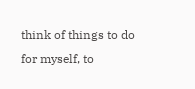think of things to do for myself, to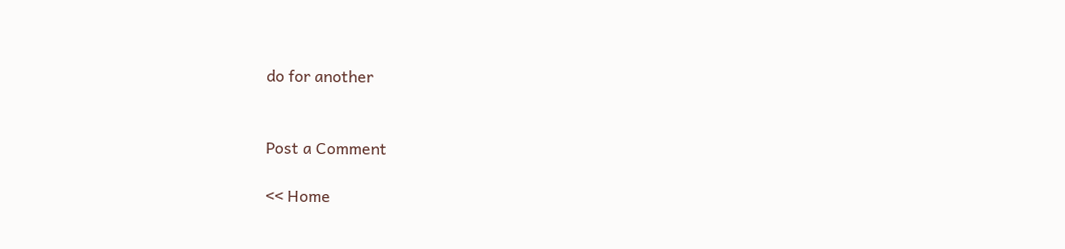do for another


Post a Comment

<< Home